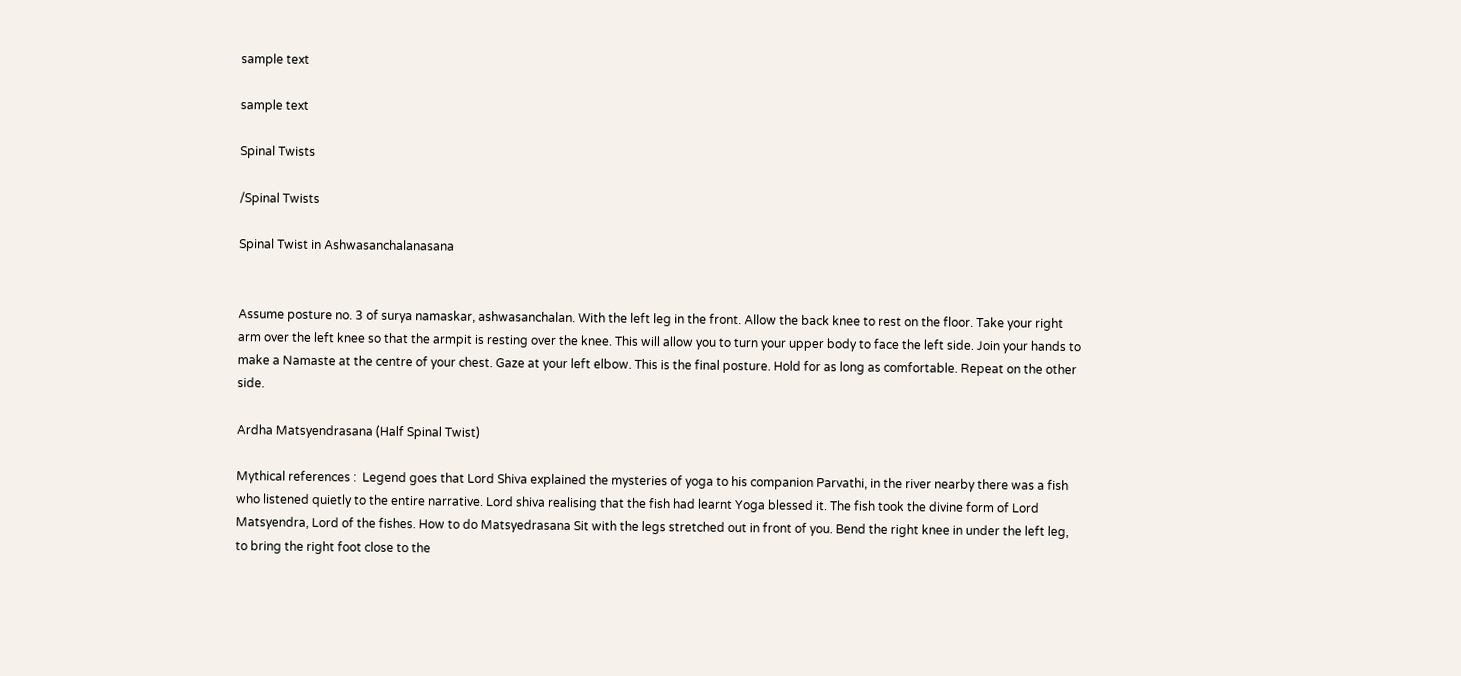sample text

sample text

Spinal Twists

/Spinal Twists

Spinal Twist in Ashwasanchalanasana


Assume posture no. 3 of surya namaskar, ashwasanchalan. With the left leg in the front. Allow the back knee to rest on the floor. Take your right arm over the left knee so that the armpit is resting over the knee. This will allow you to turn your upper body to face the left side. Join your hands to make a Namaste at the centre of your chest. Gaze at your left elbow. This is the final posture. Hold for as long as comfortable. Repeat on the other side.

Ardha Matsyendrasana (Half Spinal Twist)

Mythical references :  Legend goes that Lord Shiva explained the mysteries of yoga to his companion Parvathi, in the river nearby there was a fish who listened quietly to the entire narrative. Lord shiva realising that the fish had learnt Yoga blessed it. The fish took the divine form of Lord Matsyendra, Lord of the fishes. How to do Matsyedrasana Sit with the legs stretched out in front of you. Bend the right knee in under the left leg, to bring the right foot close to the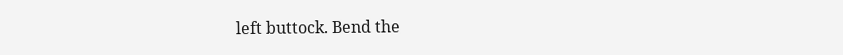left buttock. Bend the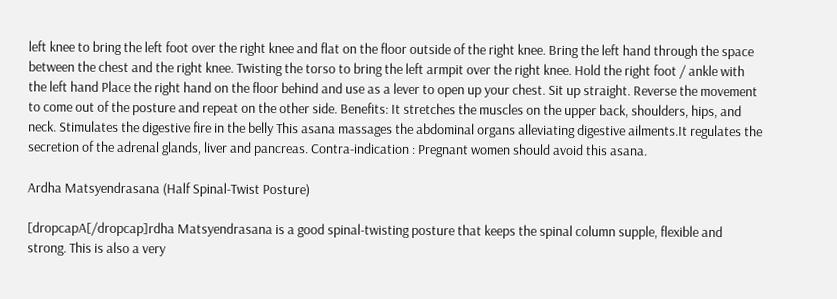left knee to bring the left foot over the right knee and flat on the floor outside of the right knee. Bring the left hand through the space between the chest and the right knee. Twisting the torso to bring the left armpit over the right knee. Hold the right foot / ankle with the left hand Place the right hand on the floor behind and use as a lever to open up your chest. Sit up straight. Reverse the movement to come out of the posture and repeat on the other side. Benefits: It stretches the muscles on the upper back, shoulders, hips, and neck. Stimulates the digestive fire in the belly This asana massages the abdominal organs alleviating digestive ailments.It regulates the secretion of the adrenal glands, liver and pancreas. Contra-indication : Pregnant women should avoid this asana.

Ardha Matsyendrasana (Half Spinal-Twist Posture)

[dropcapA[/dropcap]rdha Matsyendrasana is a good spinal-twisting posture that keeps the spinal column supple, flexible and strong. This is also a very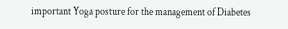important Yoga posture for the management of Diabetes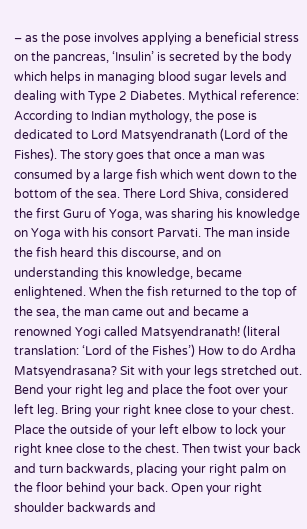– as the pose involves applying a beneficial stress on the pancreas, ‘Insulin’ is secreted by the body which helps in managing blood sugar levels and dealing with Type 2 Diabetes. Mythical reference: According to Indian mythology, the pose is dedicated to Lord Matsyendranath (Lord of the Fishes). The story goes that once a man was consumed by a large fish which went down to the bottom of the sea. There Lord Shiva, considered the first Guru of Yoga, was sharing his knowledge on Yoga with his consort Parvati. The man inside the fish heard this discourse, and on understanding this knowledge, became enlightened. When the fish returned to the top of the sea, the man came out and became a renowned Yogi called Matsyendranath! (literal translation: ‘Lord of the Fishes’) How to do Ardha Matsyendrasana? Sit with your legs stretched out. Bend your right leg and place the foot over your left leg. Bring your right knee close to your chest. Place the outside of your left elbow to lock your right knee close to the chest. Then twist your back and turn backwards, placing your right palm on the floor behind your back. Open your right shoulder backwards and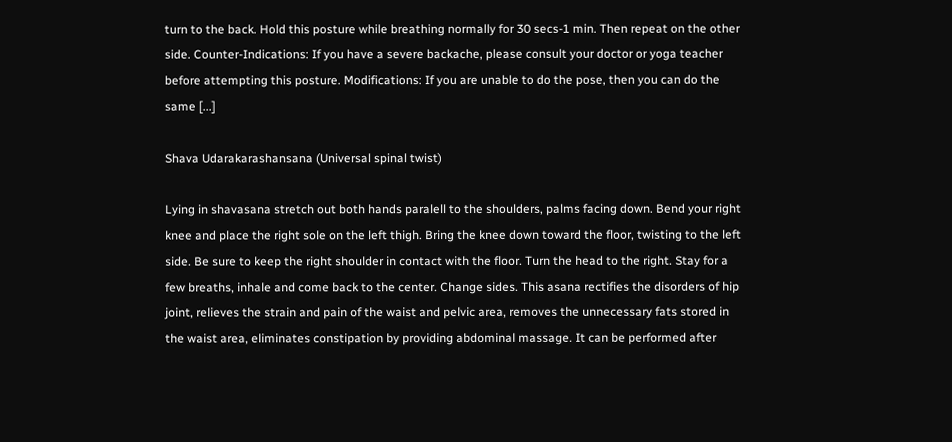turn to the back. Hold this posture while breathing normally for 30 secs-1 min. Then repeat on the other side. Counter-Indications: If you have a severe backache, please consult your doctor or yoga teacher before attempting this posture. Modifications: If you are unable to do the pose, then you can do the same [...]

Shava Udarakarashansana (Universal spinal twist)

Lying in shavasana stretch out both hands paralell to the shoulders, palms facing down. Bend your right knee and place the right sole on the left thigh. Bring the knee down toward the floor, twisting to the left side. Be sure to keep the right shoulder in contact with the floor. Turn the head to the right. Stay for a few breaths, inhale and come back to the center. Change sides. This asana rectifies the disorders of hip joint, relieves the strain and pain of the waist and pelvic area, removes the unnecessary fats stored in the waist area, eliminates constipation by providing abdominal massage. It can be performed after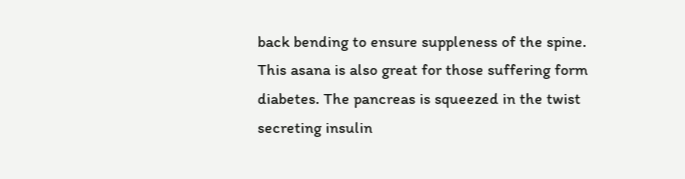back bending to ensure suppleness of the spine. This asana is also great for those suffering form diabetes. The pancreas is squeezed in the twist secreting insulin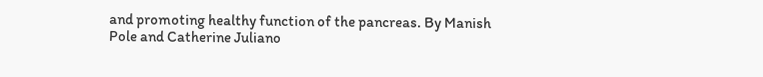and promoting healthy function of the pancreas. By Manish Pole and Catherine Juliano